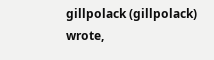gillpolack (gillpolack) wrote,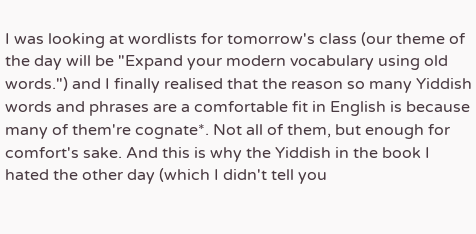I was looking at wordlists for tomorrow's class (our theme of the day will be "Expand your modern vocabulary using old words.") and I finally realised that the reason so many Yiddish words and phrases are a comfortable fit in English is because many of them're cognate*. Not all of them, but enough for comfort's sake. And this is why the Yiddish in the book I hated the other day (which I didn't tell you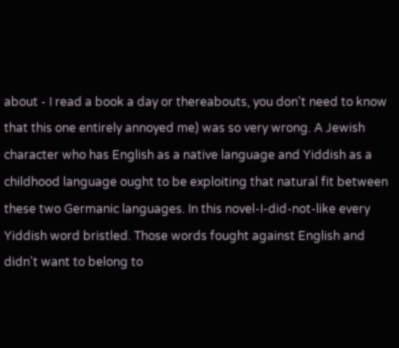about - I read a book a day or thereabouts, you don't need to know that this one entirely annoyed me) was so very wrong. A Jewish character who has English as a native language and Yiddish as a childhood language ought to be exploiting that natural fit between these two Germanic languages. In this novel-I-did-not-like every Yiddish word bristled. Those words fought against English and didn't want to belong to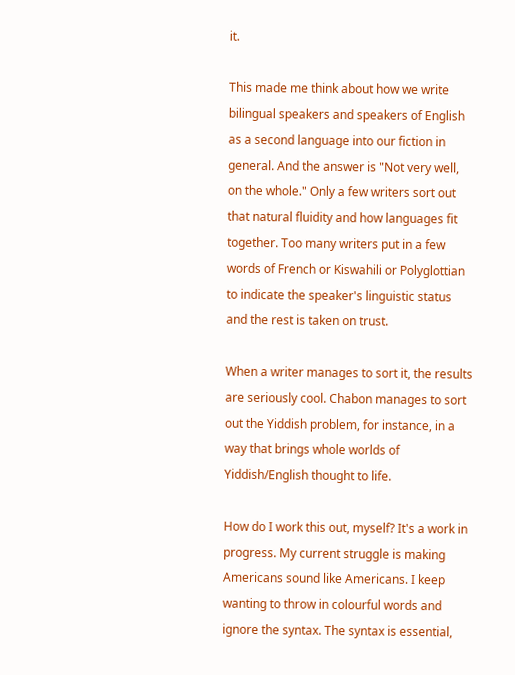it.

This made me think about how we write bilingual speakers and speakers of English as a second language into our fiction in general. And the answer is "Not very well, on the whole." Only a few writers sort out that natural fluidity and how languages fit together. Too many writers put in a few words of French or Kiswahili or Polyglottian to indicate the speaker's linguistic status and the rest is taken on trust.

When a writer manages to sort it, the results are seriously cool. Chabon manages to sort out the Yiddish problem, for instance, in a way that brings whole worlds of Yiddish/English thought to life.

How do I work this out, myself? It's a work in progress. My current struggle is making Americans sound like Americans. I keep wanting to throw in colourful words and ignore the syntax. The syntax is essential,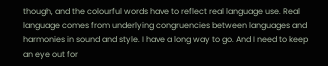though, and the colourful words have to reflect real language use. Real language comes from underlying congruencies between languages and harmonies in sound and style. I have a long way to go. And I need to keep an eye out for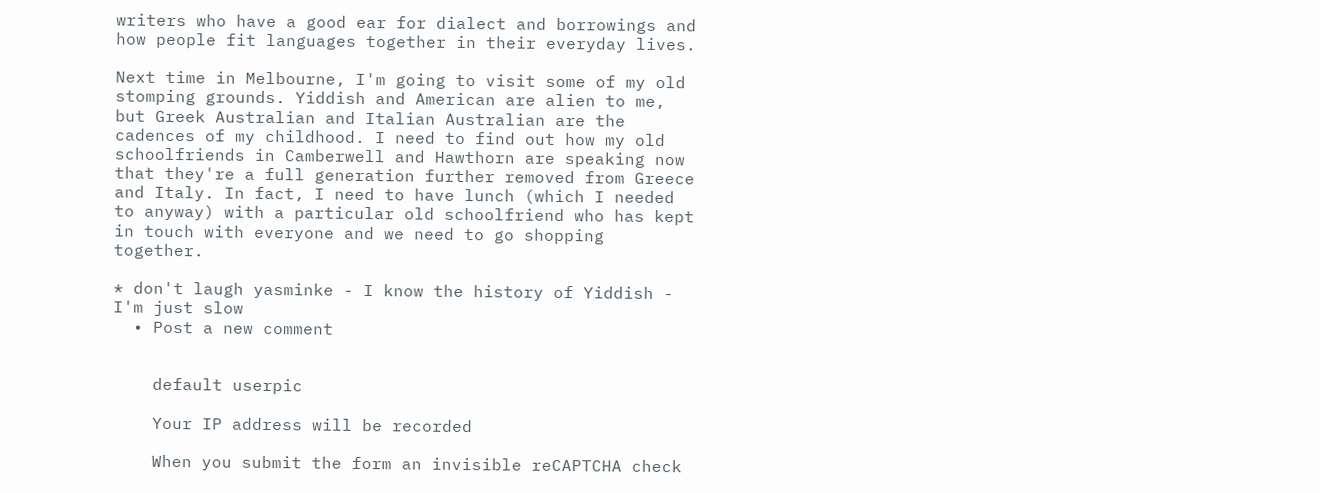writers who have a good ear for dialect and borrowings and how people fit languages together in their everyday lives.

Next time in Melbourne, I'm going to visit some of my old stomping grounds. Yiddish and American are alien to me, but Greek Australian and Italian Australian are the cadences of my childhood. I need to find out how my old schoolfriends in Camberwell and Hawthorn are speaking now that they're a full generation further removed from Greece and Italy. In fact, I need to have lunch (which I needed to anyway) with a particular old schoolfriend who has kept in touch with everyone and we need to go shopping together.

* don't laugh yasminke - I know the history of Yiddish - I'm just slow
  • Post a new comment


    default userpic

    Your IP address will be recorded

    When you submit the form an invisible reCAPTCHA check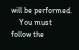will be performed.
    You must follow the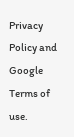Privacy Policy and Google Terms of use.